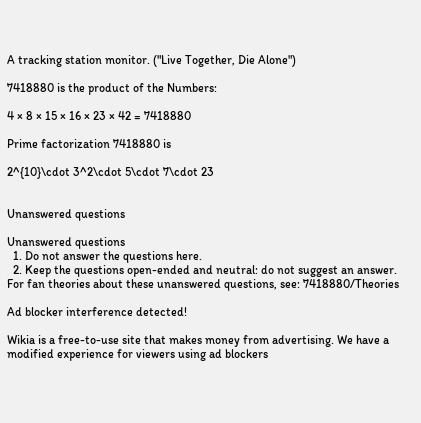A tracking station monitor. ("Live Together, Die Alone")

7418880 is the product of the Numbers:

4 × 8 × 15 × 16 × 23 × 42 = 7418880

Prime factorization 7418880 is

2^{10}\cdot 3^2\cdot 5\cdot 7\cdot 23


Unanswered questions

Unanswered questions
  1. Do not answer the questions here.
  2. Keep the questions open-ended and neutral: do not suggest an answer.
For fan theories about these unanswered questions, see: 7418880/Theories

Ad blocker interference detected!

Wikia is a free-to-use site that makes money from advertising. We have a modified experience for viewers using ad blockers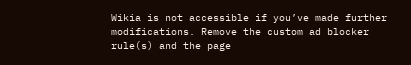Wikia is not accessible if you’ve made further modifications. Remove the custom ad blocker rule(s) and the page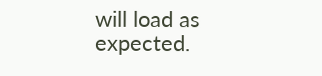will load as expected.